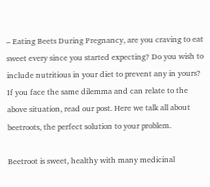– Eating Beets During Pregnancy, are you craving to eat sweet every since you started expecting? Do you wish to include nutritious in your diet to prevent any in yours? If you face the same dilemma and can relate to the above situation, read our post. Here we talk all about beetroots, the perfect solution to your problem.

Beetroot is sweet, healthy with many medicinal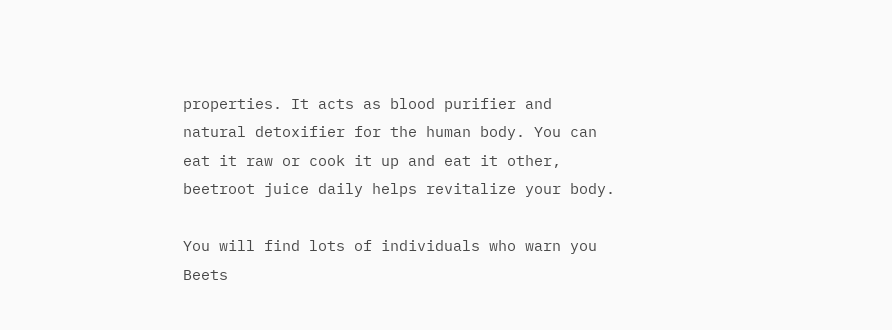properties. It acts as blood purifier and natural detoxifier for the human body. You can eat it raw or cook it up and eat it other, beetroot juice daily helps revitalize your body.

You will find lots of individuals who warn you Beets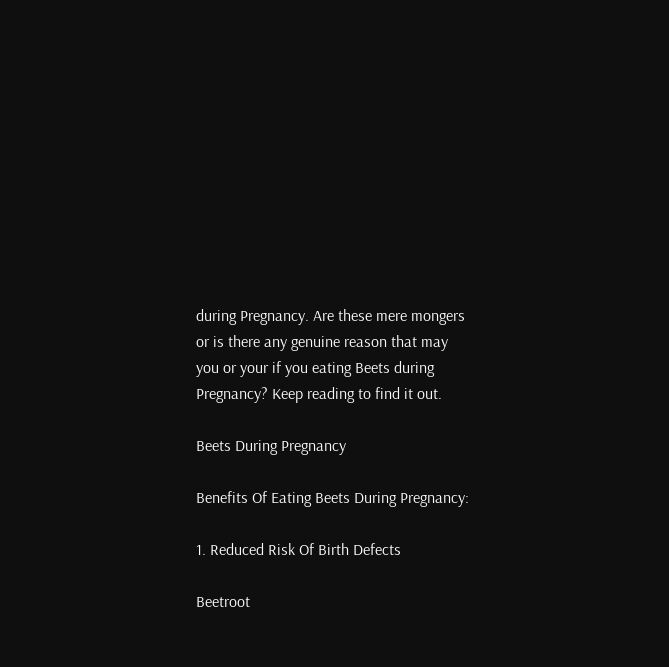during Pregnancy. Are these mere mongers or is there any genuine reason that may you or your if you eating Beets during Pregnancy? Keep reading to find it out.

Beets During Pregnancy

Benefits Of Eating Beets During Pregnancy:

1. Reduced Risk Of Birth Defects

Beetroot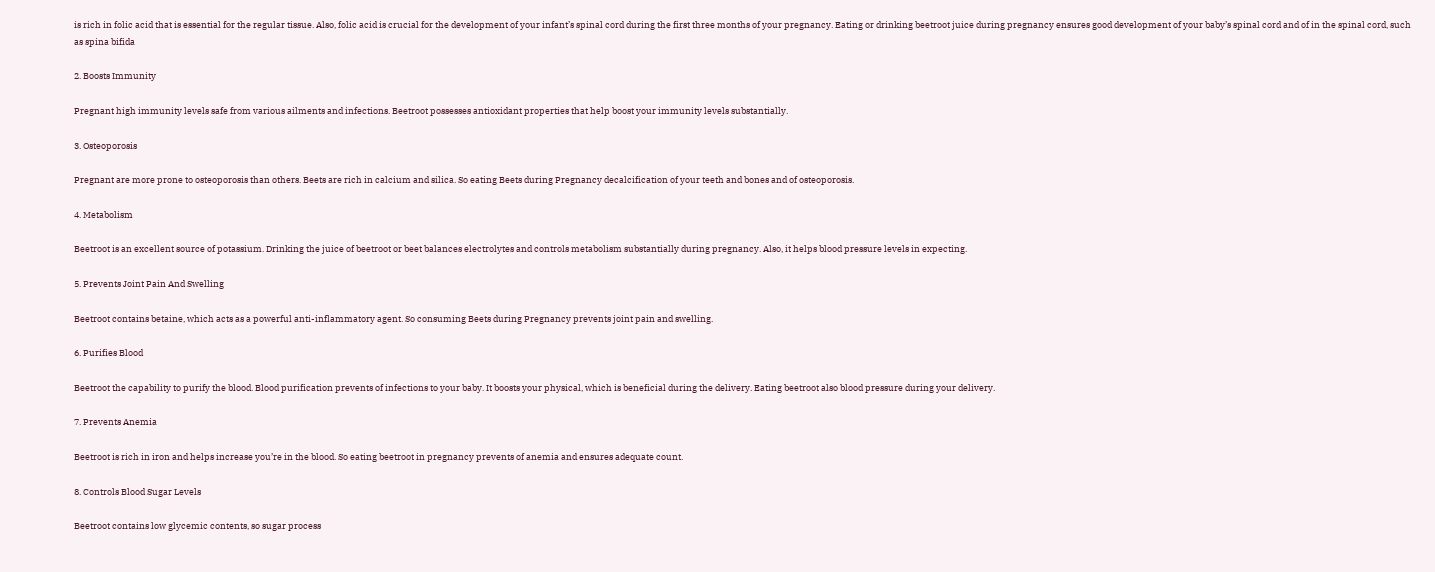is rich in folic acid that is essential for the regular tissue. Also, folic acid is crucial for the development of your infant’s spinal cord during the first three months of your pregnancy. Eating or drinking beetroot juice during pregnancy ensures good development of your baby’s spinal cord and of in the spinal cord, such as spina bifida

2. Boosts Immunity

Pregnant high immunity levels safe from various ailments and infections. Beetroot possesses antioxidant properties that help boost your immunity levels substantially.

3. Osteoporosis

Pregnant are more prone to osteoporosis than others. Beets are rich in calcium and silica. So eating Beets during Pregnancy decalcification of your teeth and bones and of osteoporosis.

4. Metabolism

Beetroot is an excellent source of potassium. Drinking the juice of beetroot or beet balances electrolytes and controls metabolism substantially during pregnancy. Also, it helps blood pressure levels in expecting.

5. Prevents Joint Pain And Swelling

Beetroot contains betaine, which acts as a powerful anti-inflammatory agent. So consuming Beets during Pregnancy prevents joint pain and swelling.

6. Purifies Blood

Beetroot the capability to purify the blood. Blood purification prevents of infections to your baby. It boosts your physical, which is beneficial during the delivery. Eating beetroot also blood pressure during your delivery.

7. Prevents Anemia

Beetroot is rich in iron and helps increase you’re in the blood. So eating beetroot in pregnancy prevents of anemia and ensures adequate count.

8. Controls Blood Sugar Levels

Beetroot contains low glycemic contents, so sugar process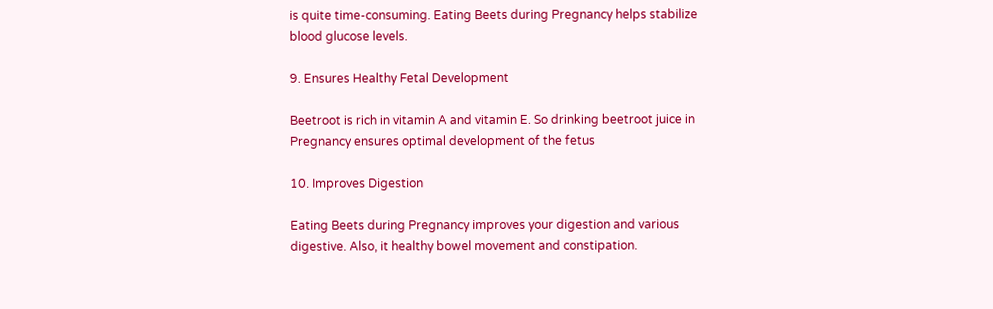is quite time-consuming. Eating Beets during Pregnancy helps stabilize blood glucose levels.

9. Ensures Healthy Fetal Development

Beetroot is rich in vitamin A and vitamin E. So drinking beetroot juice in Pregnancy ensures optimal development of the fetus

10. Improves Digestion

Eating Beets during Pregnancy improves your digestion and various digestive. Also, it healthy bowel movement and constipation.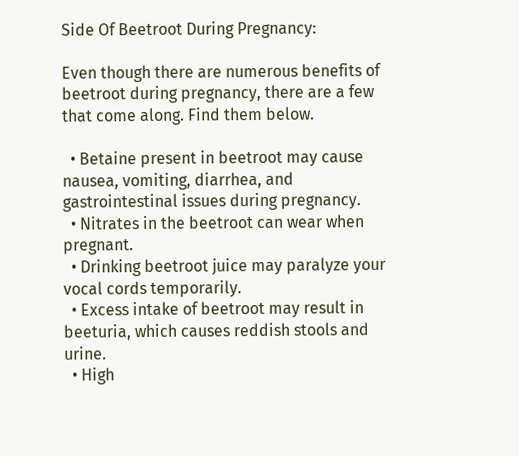Side Of Beetroot During Pregnancy:

Even though there are numerous benefits of beetroot during pregnancy, there are a few that come along. Find them below.

  • Betaine present in beetroot may cause nausea, vomiting, diarrhea, and gastrointestinal issues during pregnancy.
  • Nitrates in the beetroot can wear when pregnant.
  • Drinking beetroot juice may paralyze your vocal cords temporarily.
  • Excess intake of beetroot may result in beeturia, which causes reddish stools and urine.
  • High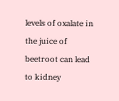levels of oxalate in the juice of beetroot can lead to kidney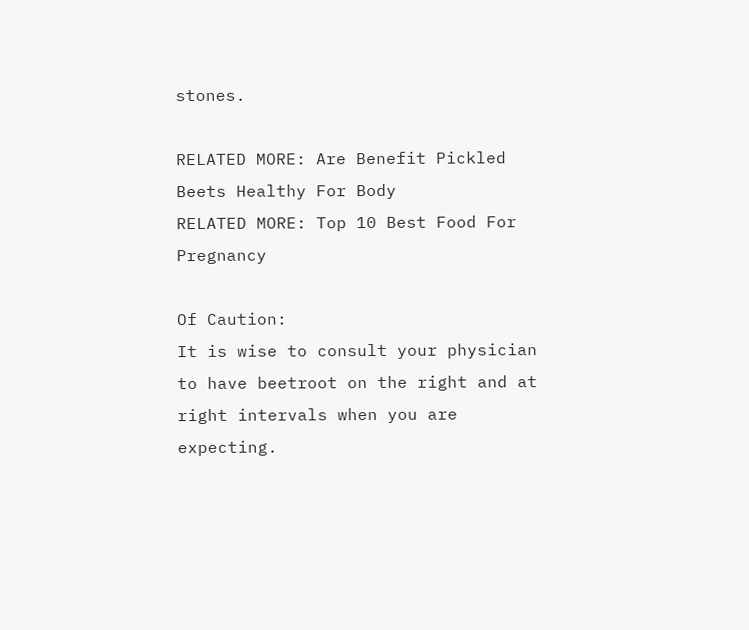stones.

RELATED MORE: Are Benefit Pickled Beets Healthy For Body
RELATED MORE: Top 10 Best Food For Pregnancy

Of Caution:
It is wise to consult your physician to have beetroot on the right and at right intervals when you are expecting.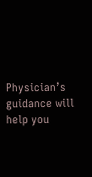Physician’s guidance will help you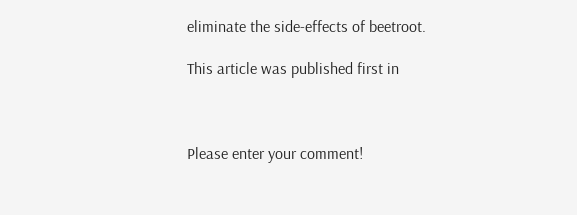eliminate the side-effects of beetroot.

This article was published first in



Please enter your comment!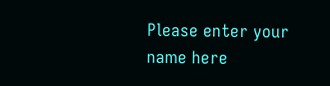Please enter your name here